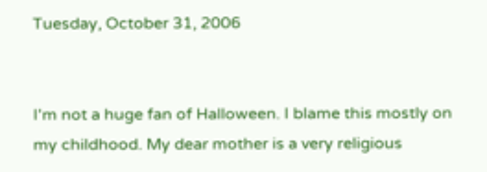Tuesday, October 31, 2006


I'm not a huge fan of Halloween. I blame this mostly on my childhood. My dear mother is a very religious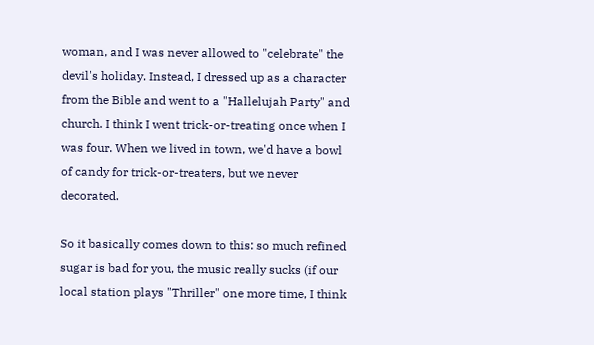woman, and I was never allowed to "celebrate" the devil's holiday. Instead, I dressed up as a character from the Bible and went to a "Hallelujah Party" and church. I think I went trick-or-treating once when I was four. When we lived in town, we'd have a bowl of candy for trick-or-treaters, but we never decorated.

So it basically comes down to this: so much refined sugar is bad for you, the music really sucks (if our local station plays "Thriller" one more time, I think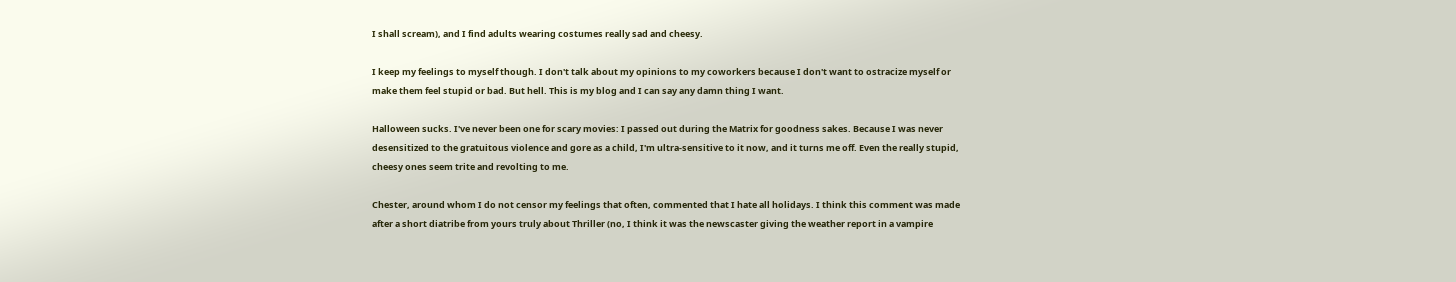I shall scream), and I find adults wearing costumes really sad and cheesy.

I keep my feelings to myself though. I don't talk about my opinions to my coworkers because I don't want to ostracize myself or make them feel stupid or bad. But hell. This is my blog and I can say any damn thing I want.

Halloween sucks. I've never been one for scary movies: I passed out during the Matrix for goodness sakes. Because I was never desensitized to the gratuitous violence and gore as a child, I'm ultra-sensitive to it now, and it turns me off. Even the really stupid, cheesy ones seem trite and revolting to me.

Chester, around whom I do not censor my feelings that often, commented that I hate all holidays. I think this comment was made after a short diatribe from yours truly about Thriller (no, I think it was the newscaster giving the weather report in a vampire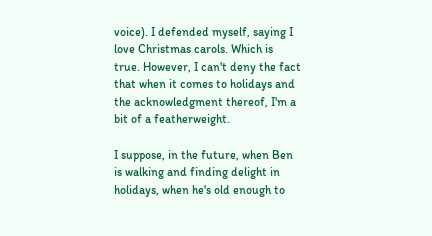voice). I defended myself, saying I love Christmas carols. Which is true. However, I can't deny the fact that when it comes to holidays and the acknowledgment thereof, I'm a bit of a featherweight.

I suppose, in the future, when Ben is walking and finding delight in holidays, when he's old enough to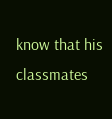know that his classmates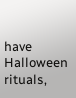have Halloween rituals,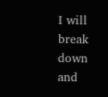I will break down and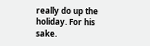really do up the holiday. For his sake.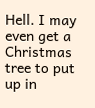Hell. I may even get a Christmas tree to put up in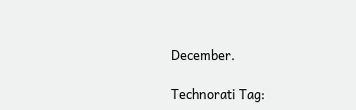December.

Technorati Tag: